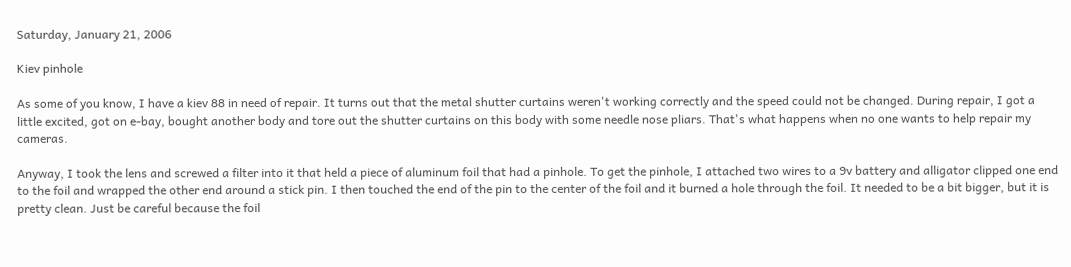Saturday, January 21, 2006

Kiev pinhole

As some of you know, I have a kiev 88 in need of repair. It turns out that the metal shutter curtains weren't working correctly and the speed could not be changed. During repair, I got a little excited, got on e-bay, bought another body and tore out the shutter curtains on this body with some needle nose pliars. That's what happens when no one wants to help repair my cameras.

Anyway, I took the lens and screwed a filter into it that held a piece of aluminum foil that had a pinhole. To get the pinhole, I attached two wires to a 9v battery and alligator clipped one end to the foil and wrapped the other end around a stick pin. I then touched the end of the pin to the center of the foil and it burned a hole through the foil. It needed to be a bit bigger, but it is pretty clean. Just be careful because the foil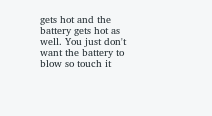gets hot and the battery gets hot as well. You just don't want the battery to blow so touch it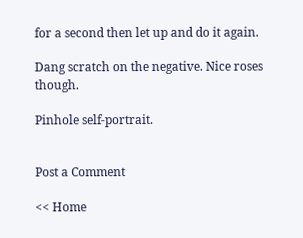for a second then let up and do it again.

Dang scratch on the negative. Nice roses though.

Pinhole self-portrait.


Post a Comment

<< Home